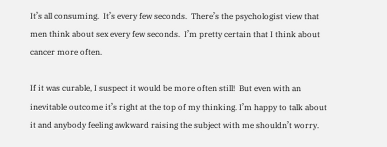It’s all consuming.  It’s every few seconds.  There’s the psychologist view that men think about sex every few seconds.  I’m pretty certain that I think about cancer more often.

If it was curable, I suspect it would be more often still!  But even with an inevitable outcome it’s right at the top of my thinking. I’m happy to talk about it and anybody feeling awkward raising the subject with me shouldn’t worry.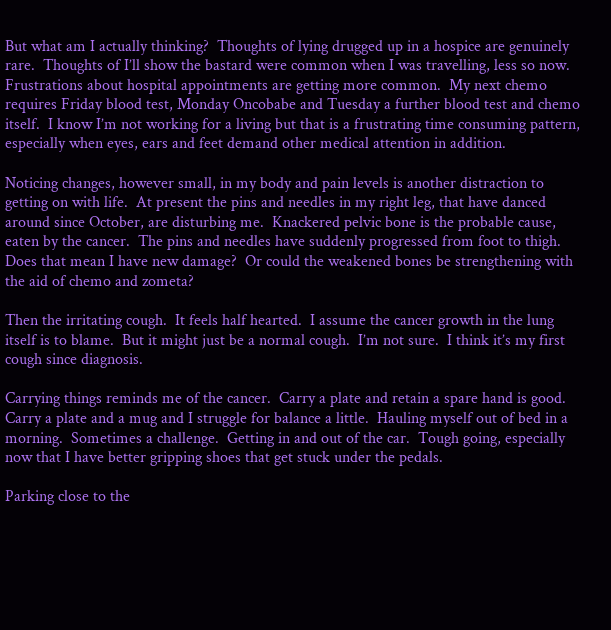But what am I actually thinking?  Thoughts of lying drugged up in a hospice are genuinely rare.  Thoughts of I’ll show the bastard were common when I was travelling, less so now.  Frustrations about hospital appointments are getting more common.  My next chemo requires Friday blood test, Monday Oncobabe and Tuesday a further blood test and chemo itself.  I know I’m not working for a living but that is a frustrating time consuming pattern, especially when eyes, ears and feet demand other medical attention in addition.

Noticing changes, however small, in my body and pain levels is another distraction to getting on with life.  At present the pins and needles in my right leg, that have danced around since October, are disturbing me.  Knackered pelvic bone is the probable cause, eaten by the cancer.  The pins and needles have suddenly progressed from foot to thigh.  Does that mean I have new damage?  Or could the weakened bones be strengthening with the aid of chemo and zometa?

Then the irritating cough.  It feels half hearted.  I assume the cancer growth in the lung itself is to blame.  But it might just be a normal cough.  I’m not sure.  I think it’s my first cough since diagnosis.

Carrying things reminds me of the cancer.  Carry a plate and retain a spare hand is good.  Carry a plate and a mug and I struggle for balance a little.  Hauling myself out of bed in a morning.  Sometimes a challenge.  Getting in and out of the car.  Tough going, especially now that I have better gripping shoes that get stuck under the pedals.

Parking close to the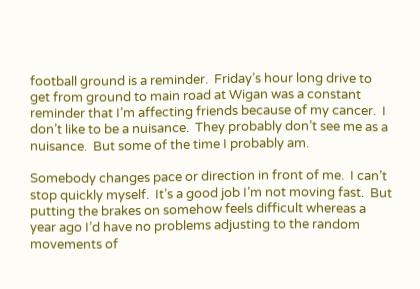football ground is a reminder.  Friday’s hour long drive to get from ground to main road at Wigan was a constant reminder that I’m affecting friends because of my cancer.  I don’t like to be a nuisance.  They probably don’t see me as a nuisance.  But some of the time I probably am.

Somebody changes pace or direction in front of me.  I can’t stop quickly myself.  It’s a good job I’m not moving fast.  But putting the brakes on somehow feels difficult whereas a year ago I’d have no problems adjusting to the random movements of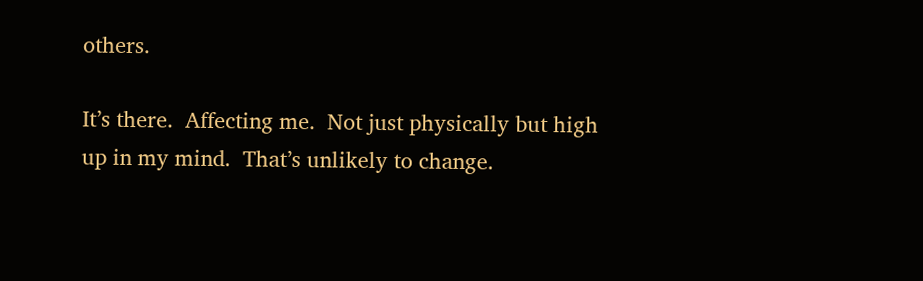others.

It’s there.  Affecting me.  Not just physically but high up in my mind.  That’s unlikely to change.